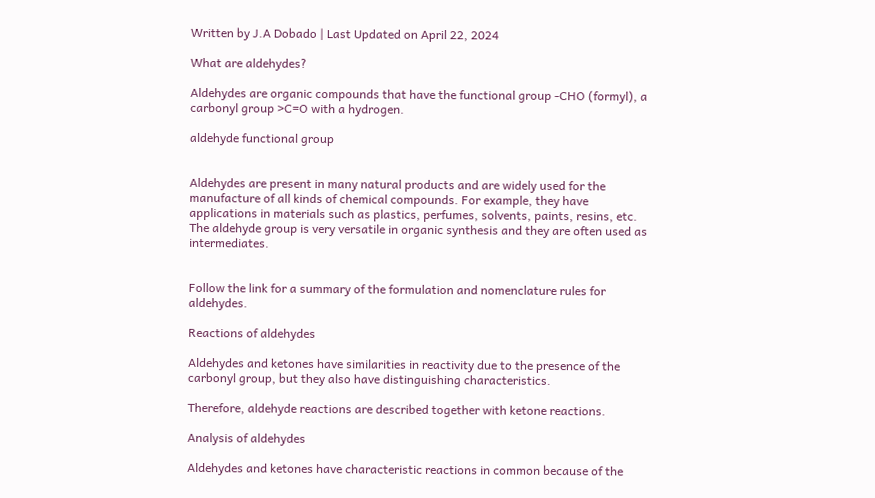Written by J.A Dobado | Last Updated on April 22, 2024

What are aldehydes?

Aldehydes are organic compounds that have the functional group -CHO (formyl), a carbonyl group >C=O with a hydrogen.

aldehyde functional group


Aldehydes are present in many natural products and are widely used for the manufacture of all kinds of chemical compounds. For example, they have applications in materials such as plastics, perfumes, solvents, paints, resins, etc.
The aldehyde group is very versatile in organic synthesis and they are often used as intermediates.


Follow the link for a summary of the formulation and nomenclature rules for aldehydes.

Reactions of aldehydes

Aldehydes and ketones have similarities in reactivity due to the presence of the carbonyl group, but they also have distinguishing characteristics.

Therefore, aldehyde reactions are described together with ketone reactions.

Analysis of aldehydes

Aldehydes and ketones have characteristic reactions in common because of the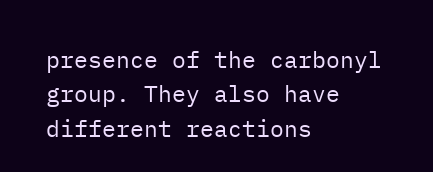presence of the carbonyl group. They also have different reactions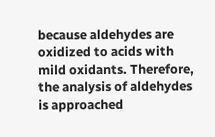because aldehydes are oxidized to acids with mild oxidants. Therefore, the analysis of aldehydes is approached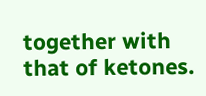together with that of ketones.